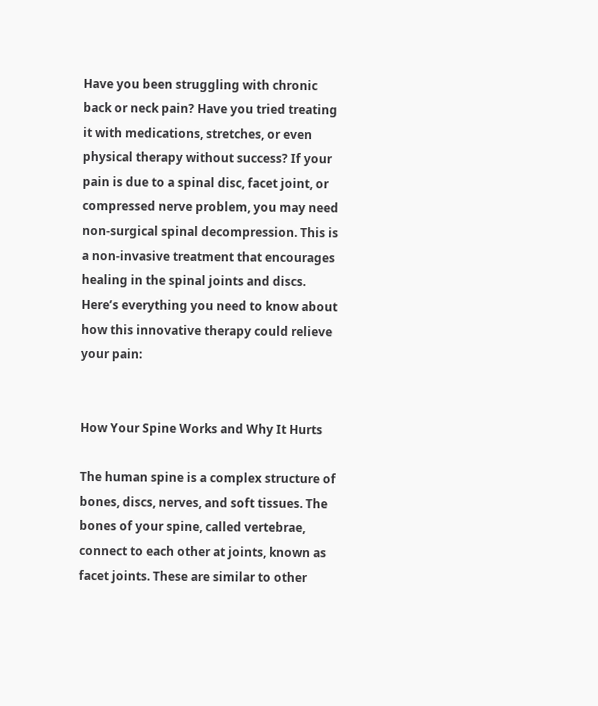Have you been struggling with chronic back or neck pain? Have you tried treating it with medications, stretches, or even physical therapy without success? If your pain is due to a spinal disc, facet joint, or compressed nerve problem, you may need non-surgical spinal decompression. This is a non-invasive treatment that encourages healing in the spinal joints and discs. Here’s everything you need to know about how this innovative therapy could relieve your pain:


How Your Spine Works and Why It Hurts

The human spine is a complex structure of bones, discs, nerves, and soft tissues. The bones of your spine, called vertebrae, connect to each other at joints, known as facet joints. These are similar to other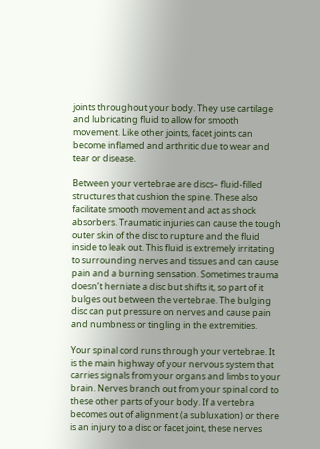joints throughout your body. They use cartilage and lubricating fluid to allow for smooth movement. Like other joints, facet joints can become inflamed and arthritic due to wear and tear or disease.

Between your vertebrae are discs– fluid-filled structures that cushion the spine. These also facilitate smooth movement and act as shock absorbers. Traumatic injuries can cause the tough outer skin of the disc to rupture and the fluid inside to leak out. This fluid is extremely irritating to surrounding nerves and tissues and can cause pain and a burning sensation. Sometimes trauma doesn’t herniate a disc but shifts it, so part of it bulges out between the vertebrae. The bulging disc can put pressure on nerves and cause pain and numbness or tingling in the extremities.

Your spinal cord runs through your vertebrae. It is the main highway of your nervous system that carries signals from your organs and limbs to your brain. Nerves branch out from your spinal cord to these other parts of your body. If a vertebra becomes out of alignment (a subluxation) or there is an injury to a disc or facet joint, these nerves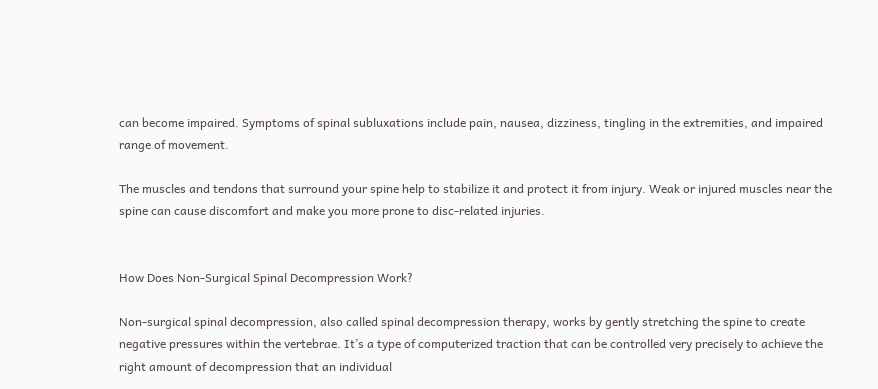can become impaired. Symptoms of spinal subluxations include pain, nausea, dizziness, tingling in the extremities, and impaired range of movement.

The muscles and tendons that surround your spine help to stabilize it and protect it from injury. Weak or injured muscles near the spine can cause discomfort and make you more prone to disc-related injuries.


How Does Non-Surgical Spinal Decompression Work?

Non-surgical spinal decompression, also called spinal decompression therapy, works by gently stretching the spine to create negative pressures within the vertebrae. It’s a type of computerized traction that can be controlled very precisely to achieve the right amount of decompression that an individual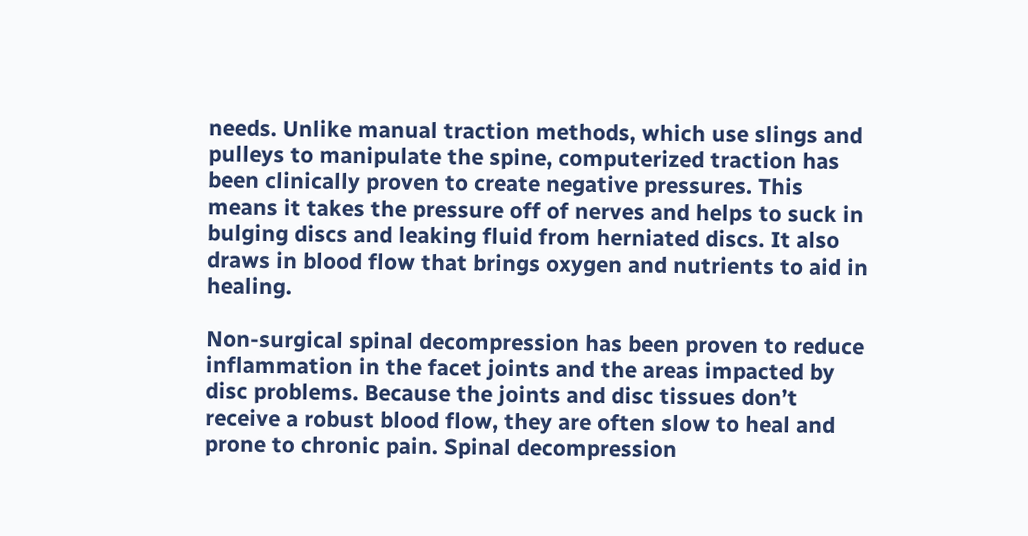needs. Unlike manual traction methods, which use slings and pulleys to manipulate the spine, computerized traction has been clinically proven to create negative pressures. This means it takes the pressure off of nerves and helps to suck in bulging discs and leaking fluid from herniated discs. It also draws in blood flow that brings oxygen and nutrients to aid in healing.

Non-surgical spinal decompression has been proven to reduce inflammation in the facet joints and the areas impacted by disc problems. Because the joints and disc tissues don’t receive a robust blood flow, they are often slow to heal and prone to chronic pain. Spinal decompression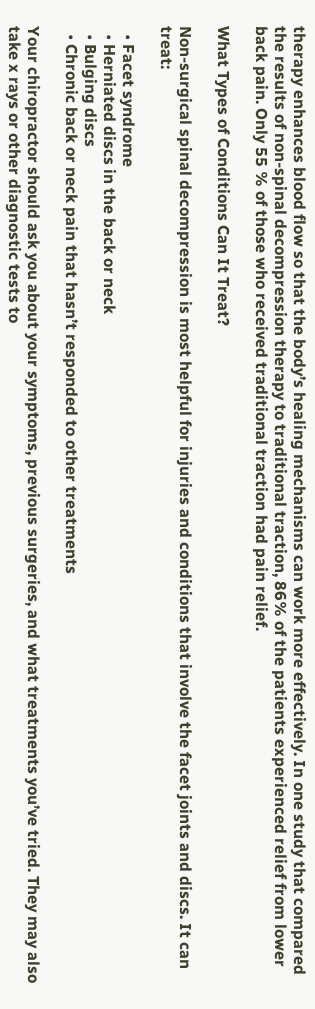therapy enhances blood flow so that the body’s healing mechanisms can work more effectively. In one study that compared the results of non-spinal decompression therapy to traditional traction, 86% of the patients experienced relief from lower back pain. Only 55 % of those who received traditional traction had pain relief.

What Types of Conditions Can It Treat?

Non-surgical spinal decompression is most helpful for injuries and conditions that involve the facet joints and discs. It can treat:

  • Facet syndrome
  • Herniated discs in the back or neck
  • Bulging discs
  • Chronic back or neck pain that hasn’t responded to other treatments

Your chiropractor should ask you about your symptoms, previous surgeries, and what treatments you’ve tried. They may also take x rays or other diagnostic tests to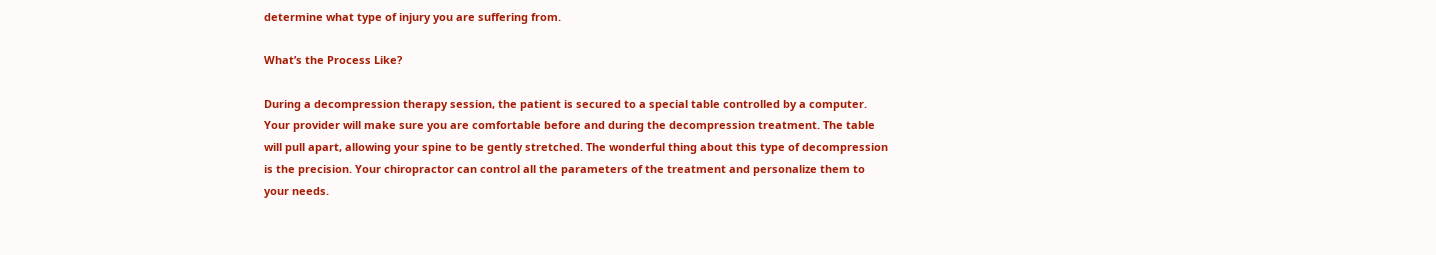determine what type of injury you are suffering from.

What’s the Process Like?

During a decompression therapy session, the patient is secured to a special table controlled by a computer. Your provider will make sure you are comfortable before and during the decompression treatment. The table will pull apart, allowing your spine to be gently stretched. The wonderful thing about this type of decompression is the precision. Your chiropractor can control all the parameters of the treatment and personalize them to your needs.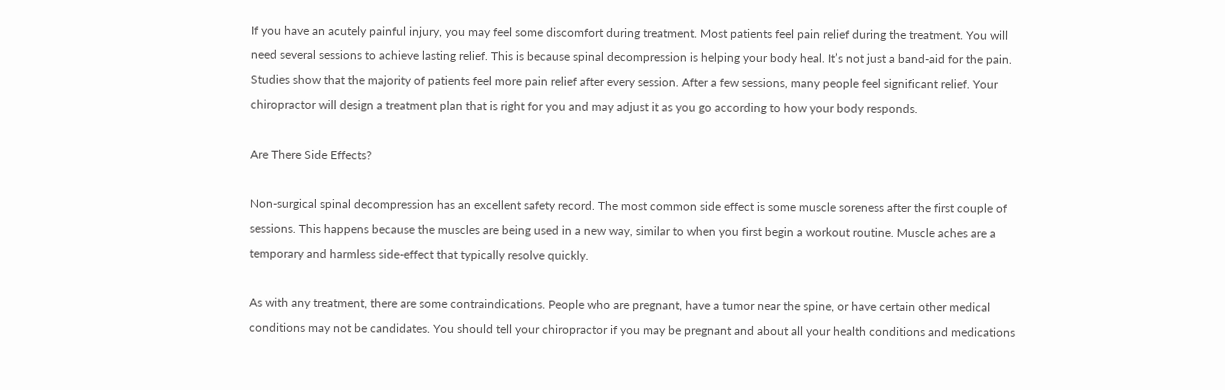If you have an acutely painful injury, you may feel some discomfort during treatment. Most patients feel pain relief during the treatment. You will need several sessions to achieve lasting relief. This is because spinal decompression is helping your body heal. It’s not just a band-aid for the pain. Studies show that the majority of patients feel more pain relief after every session. After a few sessions, many people feel significant relief. Your chiropractor will design a treatment plan that is right for you and may adjust it as you go according to how your body responds.

Are There Side Effects?

Non-surgical spinal decompression has an excellent safety record. The most common side effect is some muscle soreness after the first couple of sessions. This happens because the muscles are being used in a new way, similar to when you first begin a workout routine. Muscle aches are a temporary and harmless side-effect that typically resolve quickly.

As with any treatment, there are some contraindications. People who are pregnant, have a tumor near the spine, or have certain other medical conditions may not be candidates. You should tell your chiropractor if you may be pregnant and about all your health conditions and medications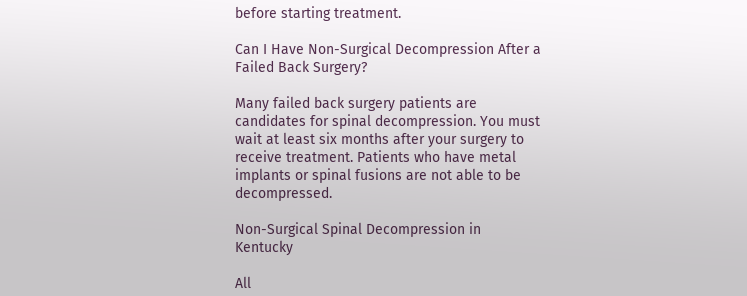before starting treatment.

Can I Have Non-Surgical Decompression After a Failed Back Surgery?

Many failed back surgery patients are candidates for spinal decompression. You must wait at least six months after your surgery to receive treatment. Patients who have metal implants or spinal fusions are not able to be decompressed.

Non-Surgical Spinal Decompression in Kentucky

All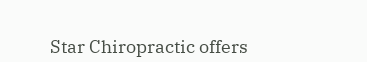Star Chiropractic offers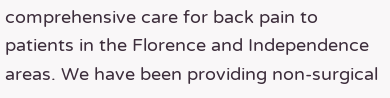comprehensive care for back pain to patients in the Florence and Independence areas. We have been providing non-surgical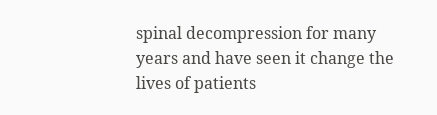spinal decompression for many years and have seen it change the lives of patients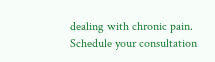dealing with chronic pain. Schedule your consultation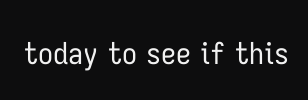today to see if this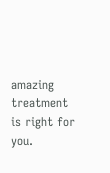amazing treatment is right for you.